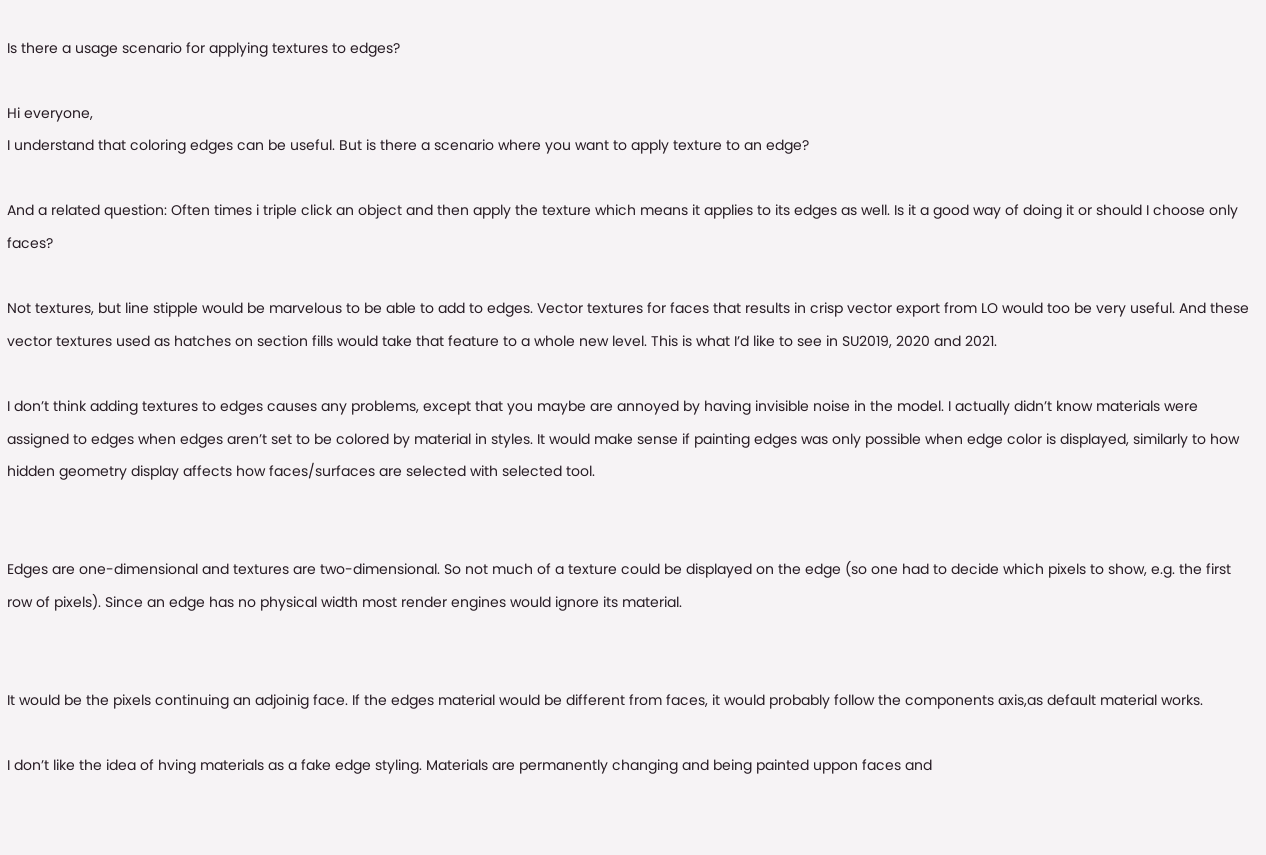Is there a usage scenario for applying textures to edges?

Hi everyone,
I understand that coloring edges can be useful. But is there a scenario where you want to apply texture to an edge?

And a related question: Often times i triple click an object and then apply the texture which means it applies to its edges as well. Is it a good way of doing it or should I choose only faces?

Not textures, but line stipple would be marvelous to be able to add to edges. Vector textures for faces that results in crisp vector export from LO would too be very useful. And these vector textures used as hatches on section fills would take that feature to a whole new level. This is what I’d like to see in SU2019, 2020 and 2021.

I don’t think adding textures to edges causes any problems, except that you maybe are annoyed by having invisible noise in the model. I actually didn’t know materials were assigned to edges when edges aren’t set to be colored by material in styles. It would make sense if painting edges was only possible when edge color is displayed, similarly to how hidden geometry display affects how faces/surfaces are selected with selected tool.


Edges are one-dimensional and textures are two-dimensional. So not much of a texture could be displayed on the edge (so one had to decide which pixels to show, e.g. the first row of pixels). Since an edge has no physical width most render engines would ignore its material.


It would be the pixels continuing an adjoinig face. If the edges material would be different from faces, it would probably follow the components axis,as default material works.

I don’t like the idea of hving materials as a fake edge styling. Materials are permanently changing and being painted uppon faces and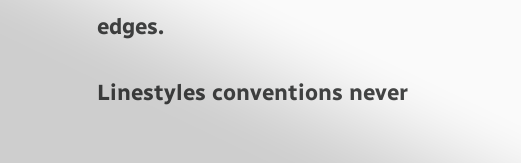edges.

Linestyles conventions never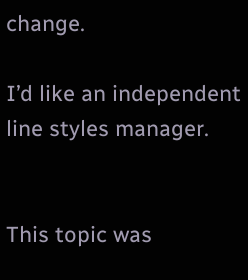change.

I’d like an independent line styles manager.


This topic was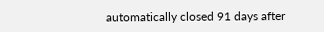automatically closed 91 days after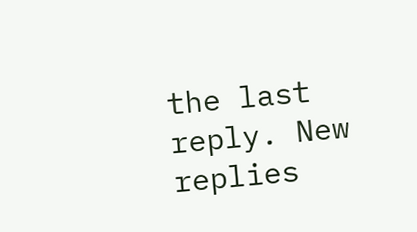the last reply. New replies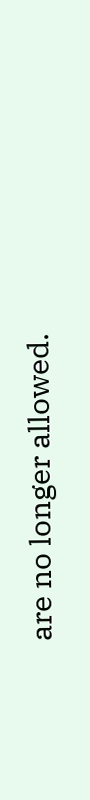are no longer allowed.